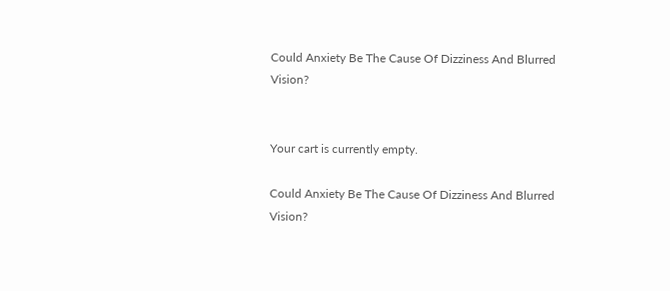Could Anxiety Be The Cause Of Dizziness And Blurred Vision?


Your cart is currently empty.

Could Anxiety Be The Cause Of Dizziness And Blurred Vision?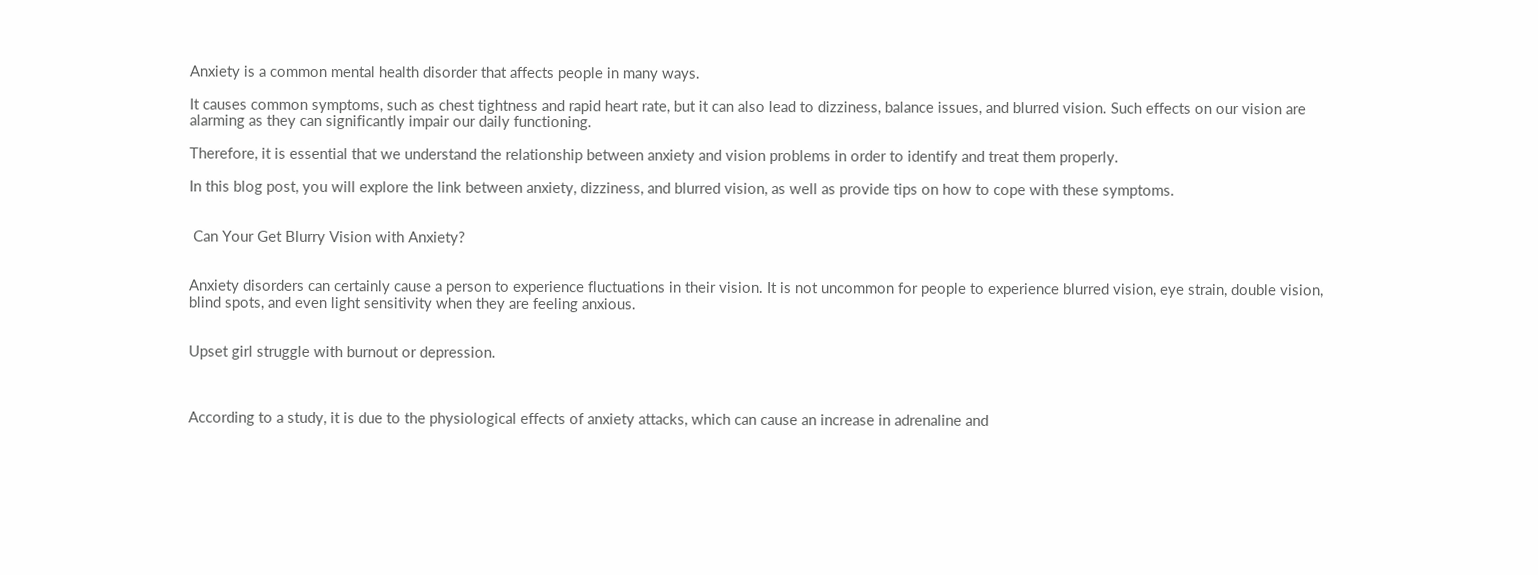Anxiety is a common mental health disorder that affects people in many ways.

It causes common symptoms, such as chest tightness and rapid heart rate, but it can also lead to dizziness, balance issues, and blurred vision. Such effects on our vision are alarming as they can significantly impair our daily functioning.

Therefore, it is essential that we understand the relationship between anxiety and vision problems in order to identify and treat them properly.

In this blog post, you will explore the link between anxiety, dizziness, and blurred vision, as well as provide tips on how to cope with these symptoms.


 Can Your Get Blurry Vision with Anxiety?


Anxiety disorders can certainly cause a person to experience fluctuations in their vision. It is not uncommon for people to experience blurred vision, eye strain, double vision, blind spots, and even light sensitivity when they are feeling anxious.


Upset girl struggle with burnout or depression.



According to a study, it is due to the physiological effects of anxiety attacks, which can cause an increase in adrenaline and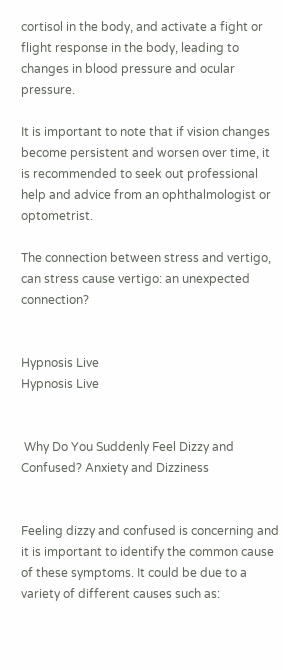cortisol in the body, and activate a fight or flight response in the body, leading to changes in blood pressure and ocular pressure.

It is important to note that if vision changes become persistent and worsen over time, it is recommended to seek out professional help and advice from an ophthalmologist or optometrist.

The connection between stress and vertigo, can stress cause vertigo: an unexpected connection?


Hypnosis Live
Hypnosis Live


 Why Do You Suddenly Feel Dizzy and Confused? Anxiety and Dizziness


Feeling dizzy and confused is concerning and it is important to identify the common cause of these symptoms. It could be due to a variety of different causes such as: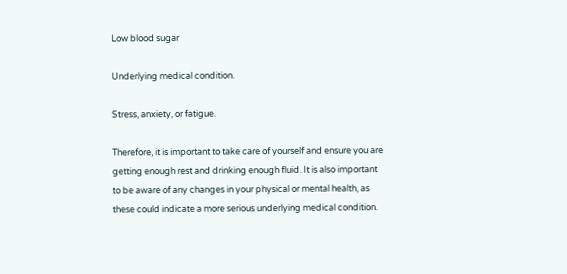Low blood sugar

Underlying medical condition.

Stress, anxiety, or fatigue.

Therefore, it is important to take care of yourself and ensure you are getting enough rest and drinking enough fluid. It is also important to be aware of any changes in your physical or mental health, as these could indicate a more serious underlying medical condition.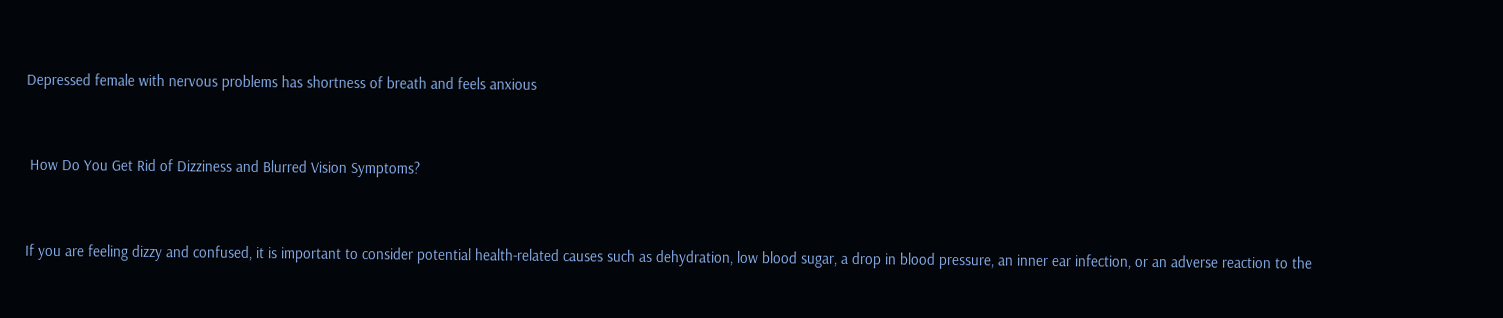Depressed female with nervous problems has shortness of breath and feels anxious


 How Do You Get Rid of Dizziness and Blurred Vision Symptoms?


If you are feeling dizzy and confused, it is important to consider potential health-related causes such as dehydration, low blood sugar, a drop in blood pressure, an inner ear infection, or an adverse reaction to the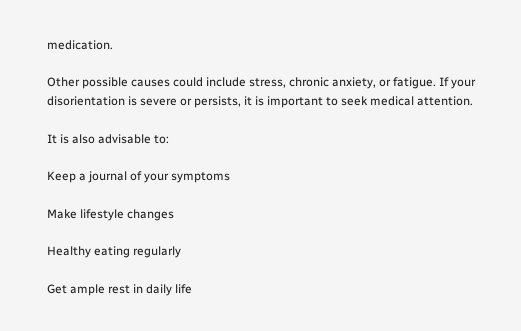medication.

Other possible causes could include stress, chronic anxiety, or fatigue. If your disorientation is severe or persists, it is important to seek medical attention.

It is also advisable to:

Keep a journal of your symptoms

Make lifestyle changes

Healthy eating regularly

Get ample rest in daily life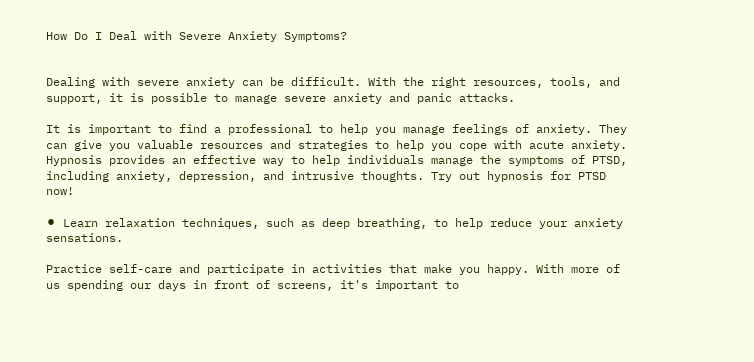How Do I Deal with Severe Anxiety Symptoms?


Dealing with severe anxiety can be difficult. With the right resources, tools, and support, it is possible to manage severe anxiety and panic attacks.

It is important to find a professional to help you manage feelings of anxiety. They can give you valuable resources and strategies to help you cope with acute anxiety. Hypnosis provides an effective way to help individuals manage the symptoms of PTSD, including anxiety, depression, and intrusive thoughts. Try out hypnosis for PTSD now!

⚫ Learn relaxation techniques, such as deep breathing, to help reduce your anxiety sensations.

Practice self-care and participate in activities that make you happy. With more of us spending our days in front of screens, it's important to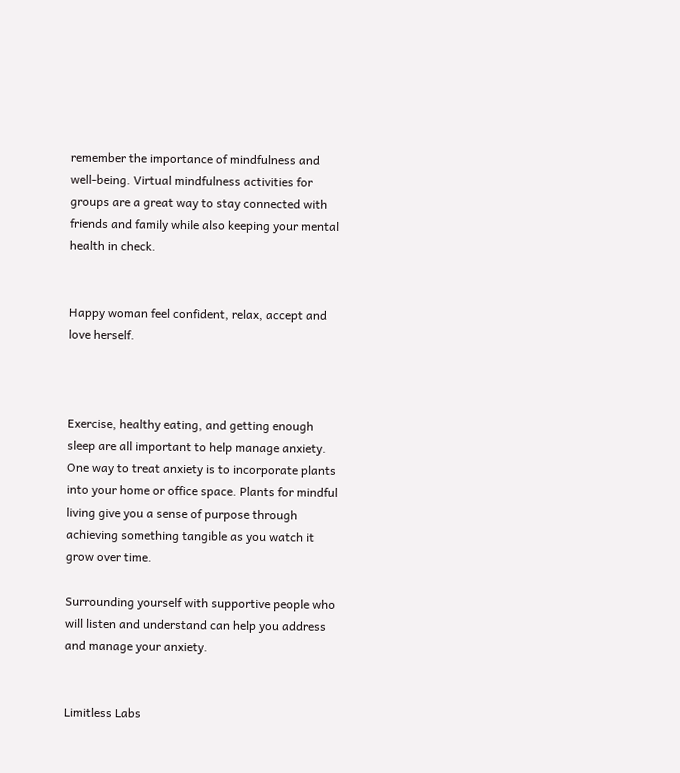remember the importance of mindfulness and well-being. Virtual mindfulness activities for groups are a great way to stay connected with friends and family while also keeping your mental health in check.


Happy woman feel confident, relax, accept and love herself.



Exercise, healthy eating, and getting enough sleep are all important to help manage anxiety. One way to treat anxiety is to incorporate plants into your home or office space. Plants for mindful living give you a sense of purpose through achieving something tangible as you watch it grow over time.

Surrounding yourself with supportive people who will listen and understand can help you address and manage your anxiety.


Limitless Labs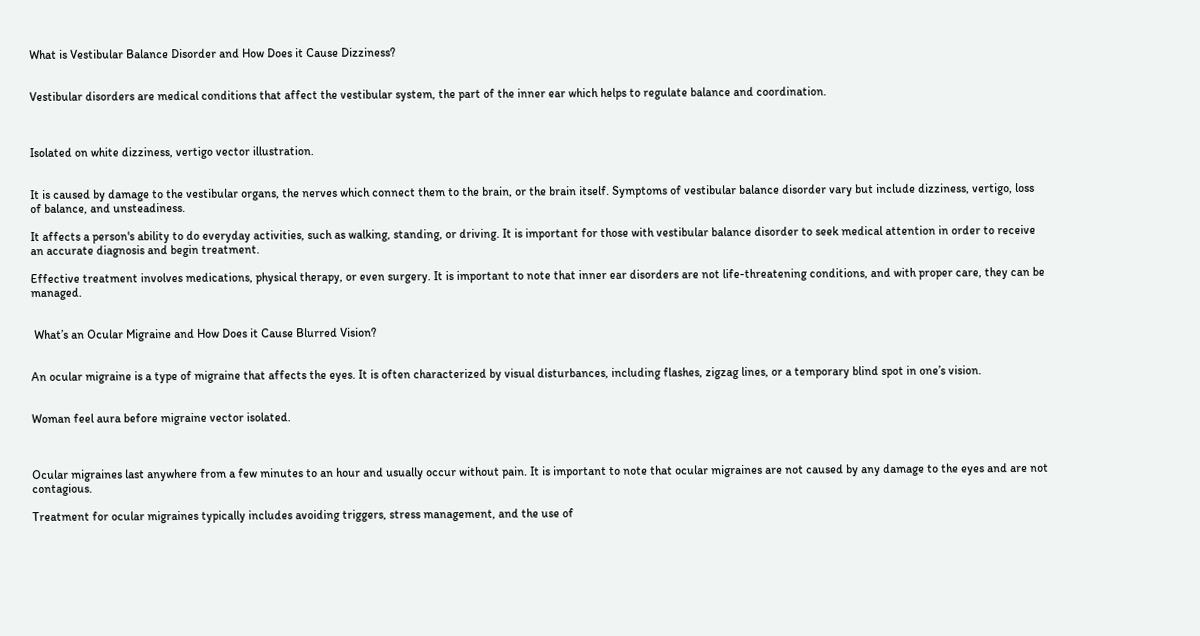What is Vestibular Balance Disorder and How Does it Cause Dizziness?


Vestibular disorders are medical conditions that affect the vestibular system, the part of the inner ear which helps to regulate balance and coordination.



Isolated on white dizziness, vertigo vector illustration.


It is caused by damage to the vestibular organs, the nerves which connect them to the brain, or the brain itself. Symptoms of vestibular balance disorder vary but include dizziness, vertigo, loss of balance, and unsteadiness.

It affects a person's ability to do everyday activities, such as walking, standing, or driving. It is important for those with vestibular balance disorder to seek medical attention in order to receive an accurate diagnosis and begin treatment.

Effective treatment involves medications, physical therapy, or even surgery. It is important to note that inner ear disorders are not life-threatening conditions, and with proper care, they can be managed.


 What’s an Ocular Migraine and How Does it Cause Blurred Vision?


An ocular migraine is a type of migraine that affects the eyes. It is often characterized by visual disturbances, including flashes, zigzag lines, or a temporary blind spot in one’s vision.


Woman feel aura before migraine vector isolated.



Ocular migraines last anywhere from a few minutes to an hour and usually occur without pain. It is important to note that ocular migraines are not caused by any damage to the eyes and are not contagious.

Treatment for ocular migraines typically includes avoiding triggers, stress management, and the use of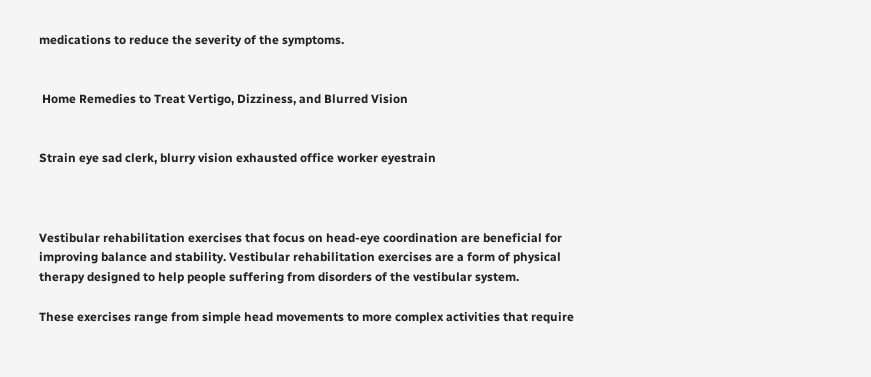medications to reduce the severity of the symptoms.


 Home Remedies to Treat Vertigo, Dizziness, and Blurred Vision


Strain eye sad clerk, blurry vision exhausted office worker eyestrain



Vestibular rehabilitation exercises that focus on head-eye coordination are beneficial for improving balance and stability. Vestibular rehabilitation exercises are a form of physical therapy designed to help people suffering from disorders of the vestibular system.

These exercises range from simple head movements to more complex activities that require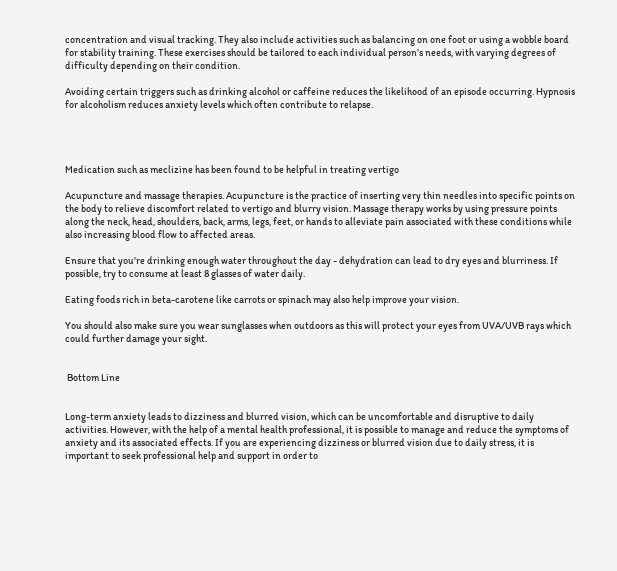concentration and visual tracking. They also include activities such as balancing on one foot or using a wobble board for stability training. These exercises should be tailored to each individual person’s needs, with varying degrees of difficulty depending on their condition.

Avoiding certain triggers such as drinking alcohol or caffeine reduces the likelihood of an episode occurring. Hypnosis for alcoholism reduces anxiety levels which often contribute to relapse.




Medication such as meclizine has been found to be helpful in treating vertigo

Acupuncture and massage therapies. Acupuncture is the practice of inserting very thin needles into specific points on the body to relieve discomfort related to vertigo and blurry vision. Massage therapy works by using pressure points along the neck, head, shoulders, back, arms, legs, feet, or hands to alleviate pain associated with these conditions while also increasing blood flow to affected areas.

Ensure that you're drinking enough water throughout the day - dehydration can lead to dry eyes and blurriness. If possible, try to consume at least 8 glasses of water daily.

Eating foods rich in beta-carotene like carrots or spinach may also help improve your vision.

You should also make sure you wear sunglasses when outdoors as this will protect your eyes from UVA/UVB rays which could further damage your sight.


 Bottom Line


Long-term anxiety leads to dizziness and blurred vision, which can be uncomfortable and disruptive to daily activities. However, with the help of a mental health professional, it is possible to manage and reduce the symptoms of anxiety and its associated effects. If you are experiencing dizziness or blurred vision due to daily stress, it is important to seek professional help and support in order to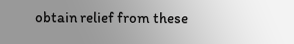obtain relief from these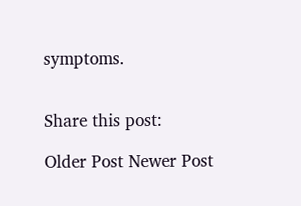symptoms.


Share this post:

Older Post Newer Post